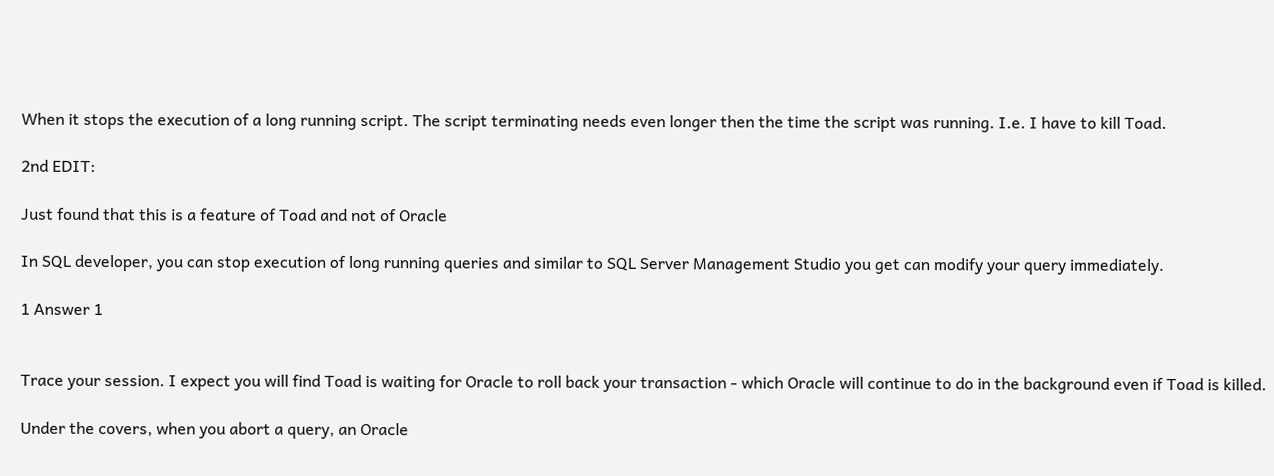When it stops the execution of a long running script. The script terminating needs even longer then the time the script was running. I.e. I have to kill Toad.

2nd EDIT:

Just found that this is a feature of Toad and not of Oracle

In SQL developer, you can stop execution of long running queries and similar to SQL Server Management Studio you get can modify your query immediately.

1 Answer 1


Trace your session. I expect you will find Toad is waiting for Oracle to roll back your transaction - which Oracle will continue to do in the background even if Toad is killed.

Under the covers, when you abort a query, an Oracle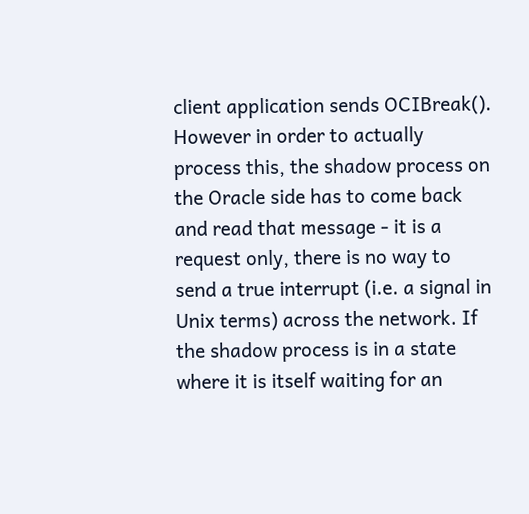client application sends OCIBreak(). However in order to actually process this, the shadow process on the Oracle side has to come back and read that message - it is a request only, there is no way to send a true interrupt (i.e. a signal in Unix terms) across the network. If the shadow process is in a state where it is itself waiting for an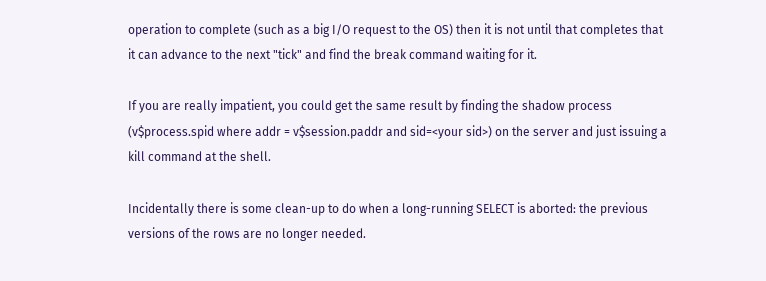operation to complete (such as a big I/O request to the OS) then it is not until that completes that it can advance to the next "tick" and find the break command waiting for it.

If you are really impatient, you could get the same result by finding the shadow process (v$process.spid where addr = v$session.paddr and sid=<your sid>) on the server and just issuing a kill command at the shell.

Incidentally there is some clean-up to do when a long-running SELECT is aborted: the previous versions of the rows are no longer needed.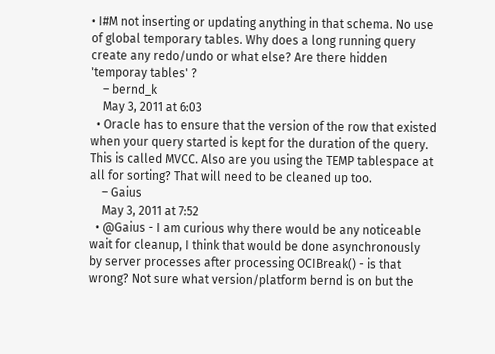• I#M not inserting or updating anything in that schema. No use of global temporary tables. Why does a long running query create any redo/undo or what else? Are there hidden 'temporay tables' ?
    – bernd_k
    May 3, 2011 at 6:03
  • Oracle has to ensure that the version of the row that existed when your query started is kept for the duration of the query. This is called MVCC. Also are you using the TEMP tablespace at all for sorting? That will need to be cleaned up too.
    – Gaius
    May 3, 2011 at 7:52
  • @Gaius - I am curious why there would be any noticeable wait for cleanup, I think that would be done asynchronously by server processes after processing OCIBreak() - is that wrong? Not sure what version/platform bernd is on but the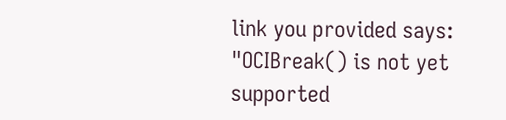link you provided says: "OCIBreak() is not yet supported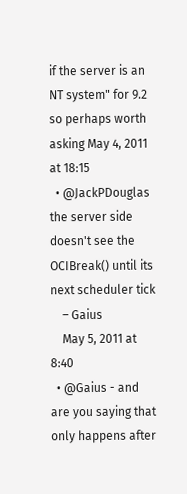if the server is an NT system" for 9.2 so perhaps worth asking May 4, 2011 at 18:15
  • @JackPDouglas the server side doesn't see the OCIBreak() until its next scheduler tick
    – Gaius
    May 5, 2011 at 8:40
  • @Gaius - and are you saying that only happens after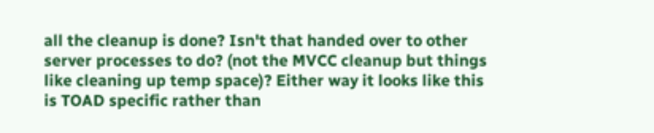all the cleanup is done? Isn't that handed over to other server processes to do? (not the MVCC cleanup but things like cleaning up temp space)? Either way it looks like this is TOAD specific rather than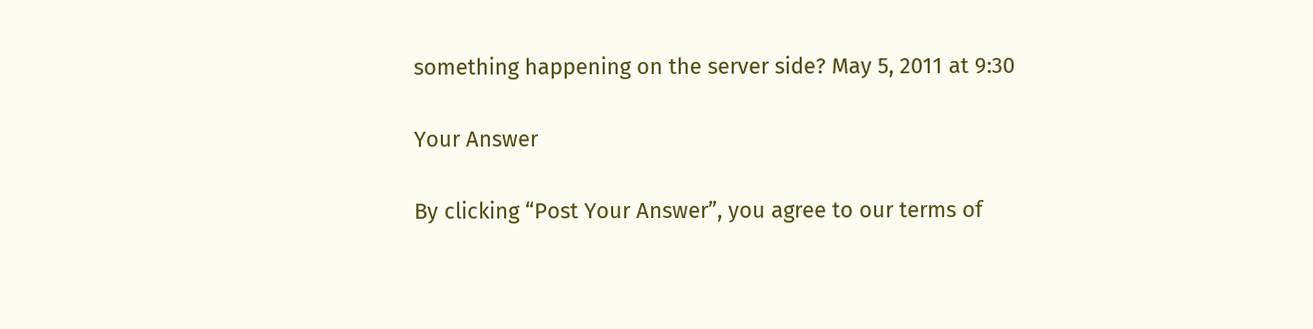something happening on the server side? May 5, 2011 at 9:30

Your Answer

By clicking “Post Your Answer”, you agree to our terms of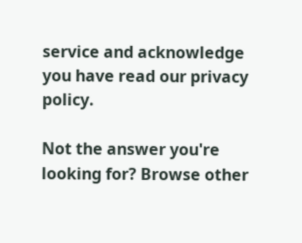service and acknowledge you have read our privacy policy.

Not the answer you're looking for? Browse other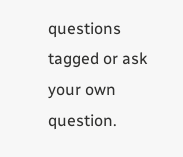questions tagged or ask your own question.